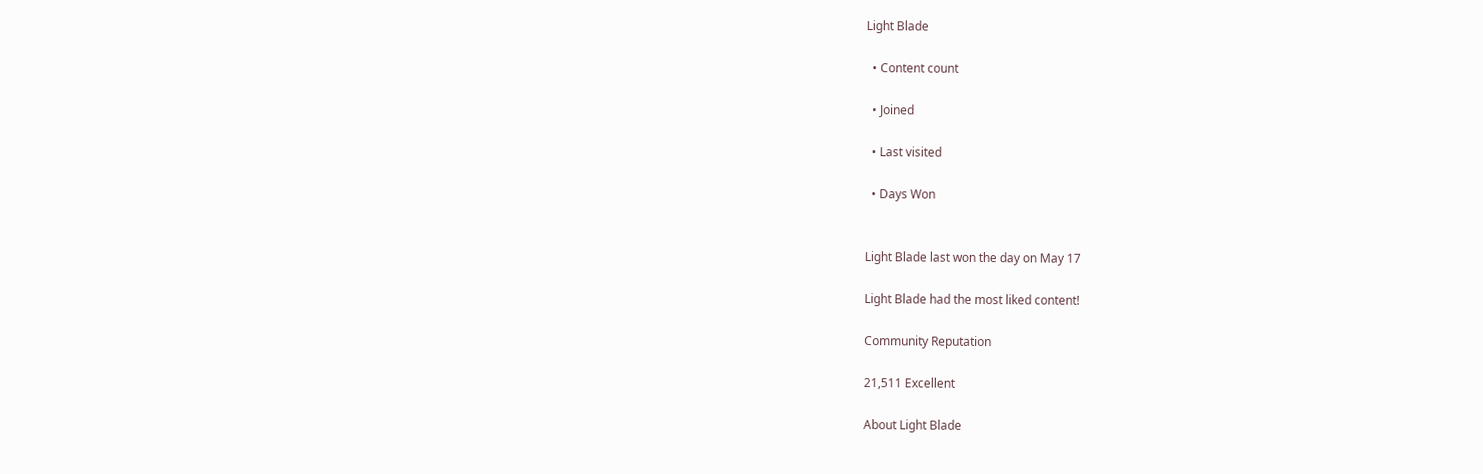Light Blade

  • Content count

  • Joined

  • Last visited

  • Days Won


Light Blade last won the day on May 17

Light Blade had the most liked content!

Community Reputation

21,511 Excellent

About Light Blade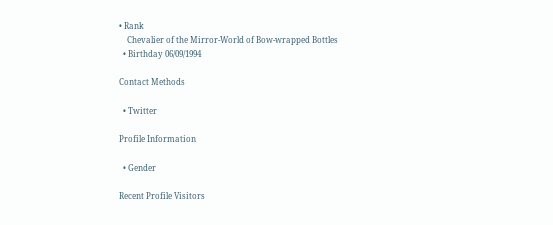• Rank
    Chevalier of the Mirror-World of Bow-wrapped Bottles
  • Birthday 06/09/1994

Contact Methods

  • Twitter

Profile Information

  • Gender

Recent Profile Visitors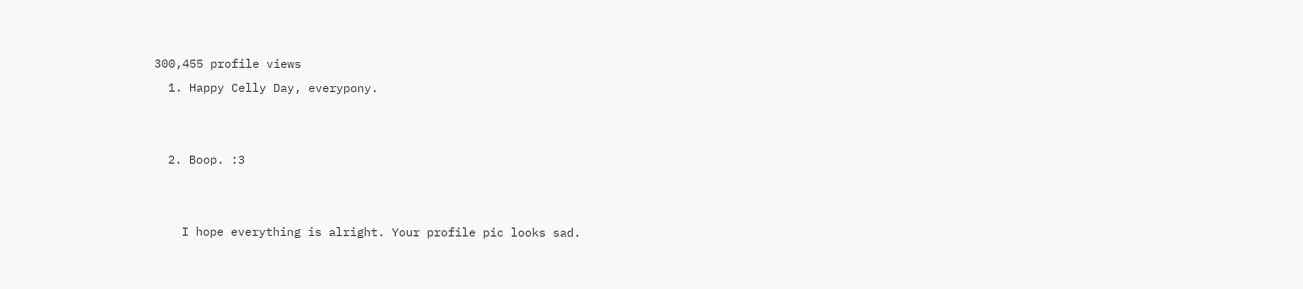300,455 profile views
  1. Happy Celly Day, everypony.


  2. Boop. :3


    I hope everything is alright. Your profile pic looks sad.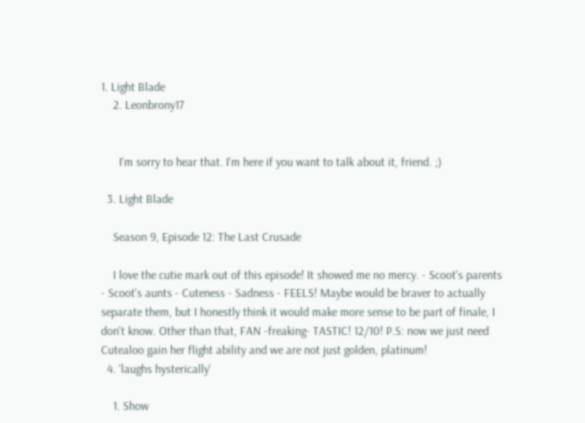1. Light Blade
    2. Leonbrony17


      I'm sorry to hear that. I'm here if you want to talk about it, friend. ;)

  3. Light Blade

    Season 9, Episode 12: The Last Crusade

    I love the cutie mark out of this episode! It showed me no mercy. - Scoot's parents - Scoot's aunts - Cuteness - Sadness - FEELS! Maybe would be braver to actually separate them, but I honestly think it would make more sense to be part of finale, I don't know. Other than that, FAN -freaking- TASTIC! 12/10! P.S: now we just need Cutealoo gain her flight ability and we are not just golden, platinum!
  4. 'laughs hysterically'

    1. Show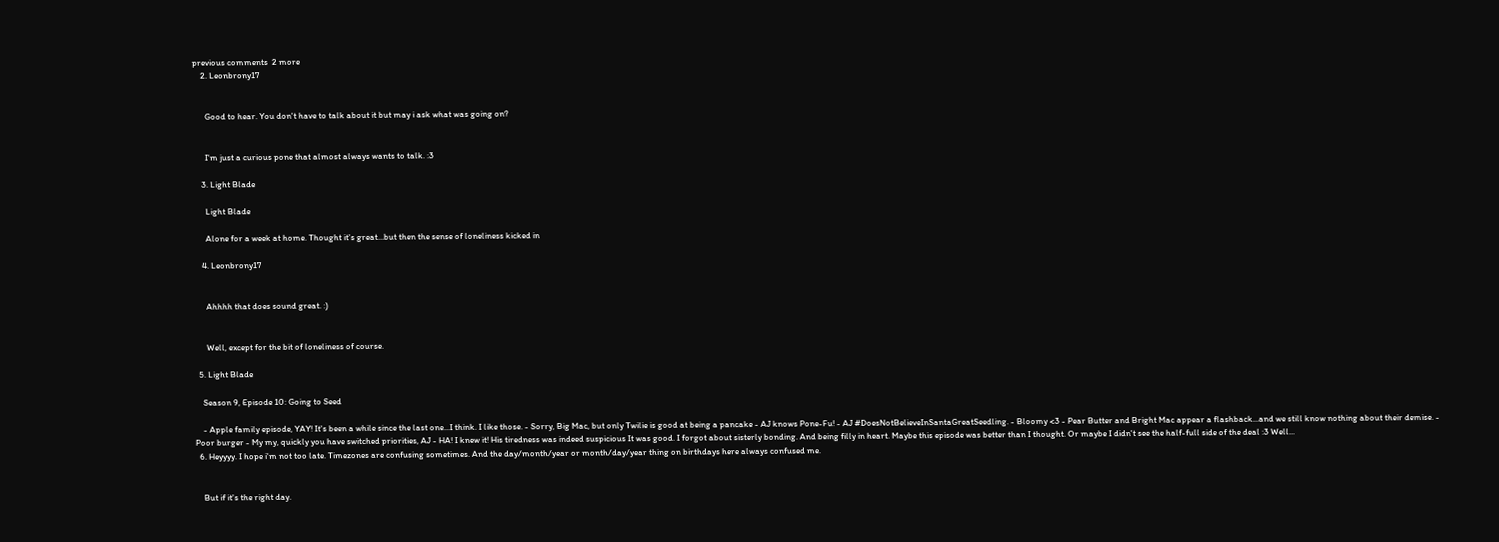previous comments  2 more
    2. Leonbrony17


      Good to hear. You don't have to talk about it but may i ask what was going on?


      I'm just a curious pone that almost always wants to talk. :3

    3. Light Blade

      Light Blade

      Alone for a week at home. Thought it's great...but then the sense of loneliness kicked in

    4. Leonbrony17


      Ahhhh that does sound great. :)


      Well, except for the bit of loneliness of course.

  5. Light Blade

    Season 9, Episode 10: Going to Seed

    - Apple family episode, YAY! It's been a while since the last one...I think. I like those. - Sorry, Big Mac, but only Twilie is good at being a pancake - AJ knows Pone-Fu! - AJ #DoesNotBelieveInSantaGreatSeedling. - Bloomy <3 - Pear Butter and Bright Mac appear a flashback...and we still know nothing about their demise. - Poor burger - My my, quickly you have switched priorities, AJ - HA! I knew it! His tiredness was indeed suspicious It was good. I forgot about sisterly bonding. And being filly in heart. Maybe this episode was better than I thought. Or maybe I didn't see the half-full side of the deal :3 Well...
  6. Heyyyy. I hope i'm not too late. Timezones are confusing sometimes. And the day/month/year or month/day/year thing on birthdays here always confused me.


    But if it's the right day.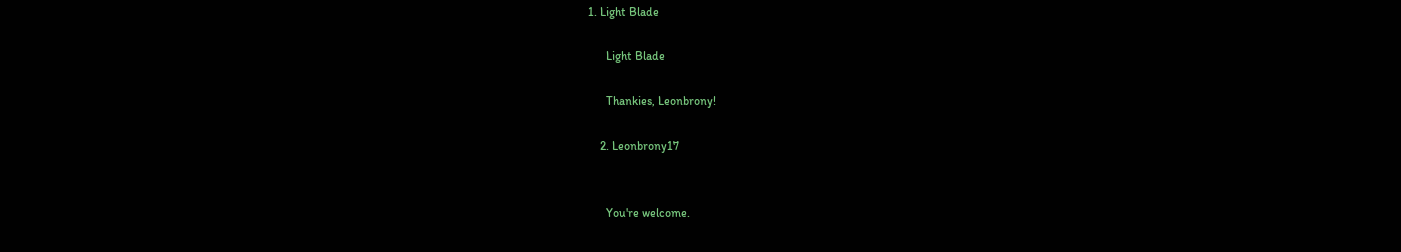1. Light Blade

      Light Blade

      Thankies, Leonbrony!

    2. Leonbrony17


      You're welcome.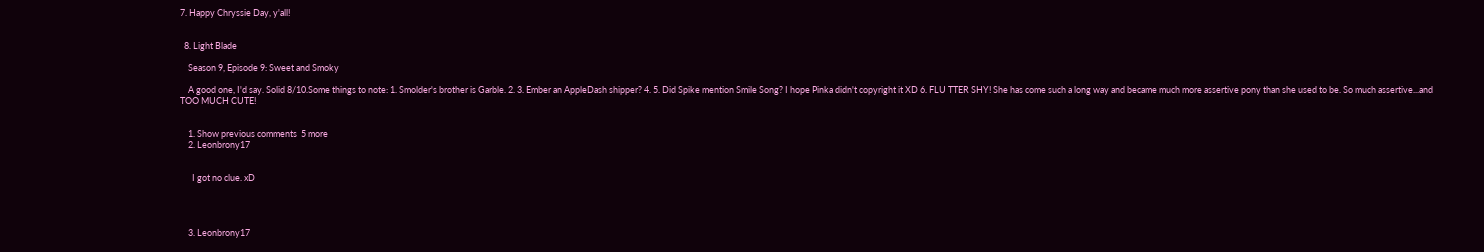7. Happy Chryssie Day, y'all!


  8. Light Blade

    Season 9, Episode 9: Sweet and Smoky

    A good one, I'd say. Solid 8/10.Some things to note: 1. Smolder's brother is Garble. 2. 3. Ember an AppleDash shipper? 4. 5. Did Spike mention Smile Song? I hope Pinka didn't copyright it XD 6. FLU TTER SHY! She has come such a long way and became much more assertive pony than she used to be. So much assertive...and TOO MUCH CUTE!


    1. Show previous comments  5 more
    2. Leonbrony17


      I got no clue. xD




    3. Leonbrony17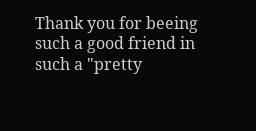Thank you for beeing such a good friend in such a "pretty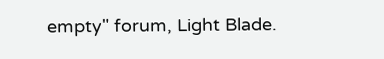empty" forum, Light Blade.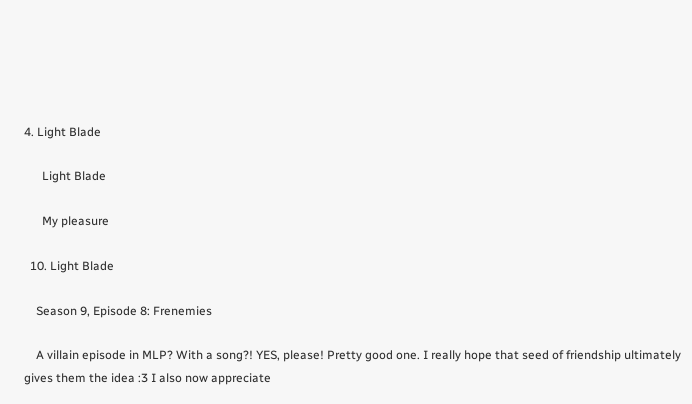4. Light Blade

      Light Blade

      My pleasure

  10. Light Blade

    Season 9, Episode 8: Frenemies

    A villain episode in MLP? With a song?! YES, please! Pretty good one. I really hope that seed of friendship ultimately gives them the idea :3 I also now appreciate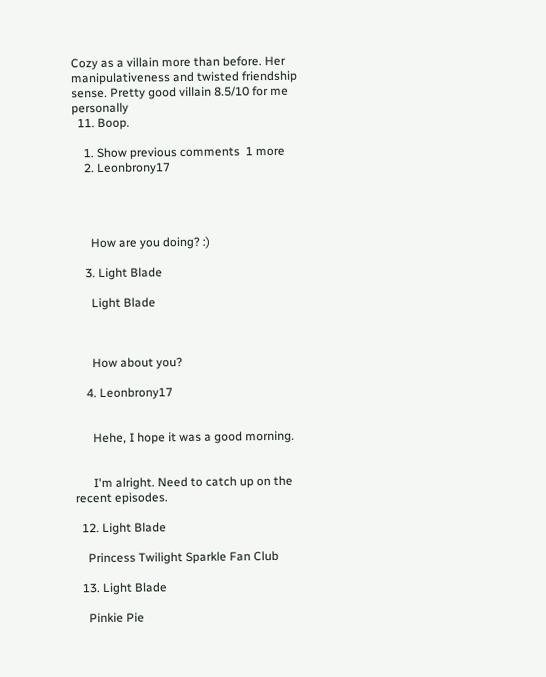Cozy as a villain more than before. Her manipulativeness and twisted friendship sense. Pretty good villain 8.5/10 for me personally
  11. Boop.

    1. Show previous comments  1 more
    2. Leonbrony17




      How are you doing? :)

    3. Light Blade

      Light Blade



      How about you?

    4. Leonbrony17


      Hehe, I hope it was a good morning.


      I'm alright. Need to catch up on the recent episodes.

  12. Light Blade

    Princess Twilight Sparkle Fan Club

  13. Light Blade

    Pinkie Pie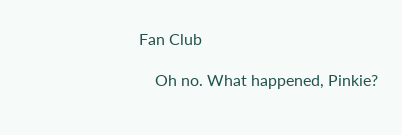Fan Club

    Oh no. What happened, Pinkie?